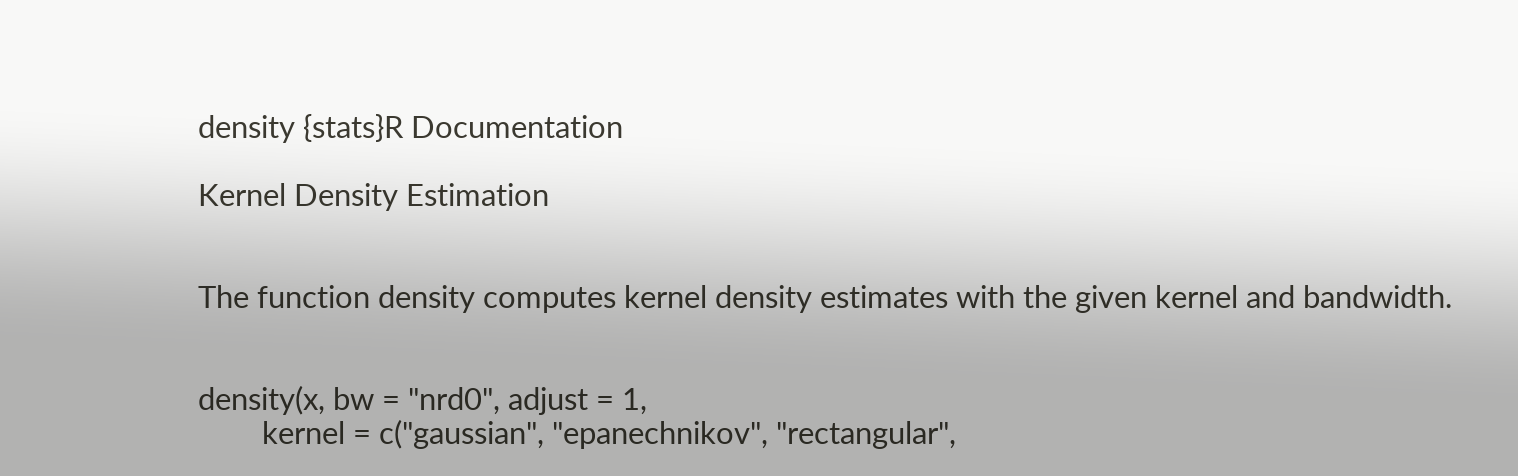density {stats}R Documentation

Kernel Density Estimation


The function density computes kernel density estimates with the given kernel and bandwidth.


density(x, bw = "nrd0", adjust = 1,
        kernel = c("gaussian", "epanechnikov", "rectangular",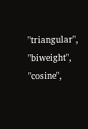"triangular", "biweight", "cosine",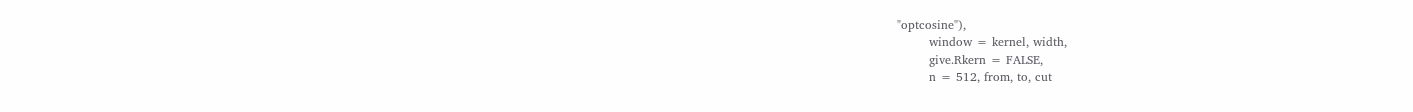"optcosine"),
        window = kernel, width,
        give.Rkern = FALSE,
        n = 512, from, to, cut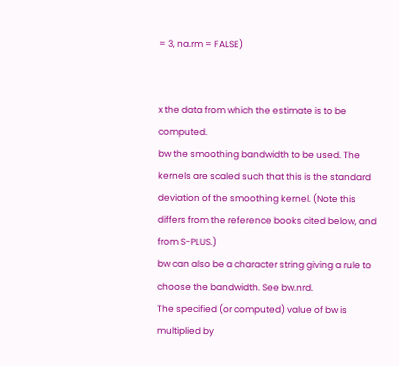= 3, na.rm = FALSE)


x the data from which the estimate is to be computed.
bw the smoothing bandwidth to be used. The kernels are scaled such that this is the standard deviation of the smoothing kernel. (Note this differs from the reference books cited below, and from S-PLUS.)
bw can also be a character string giving a rule to choose the bandwidth. See bw.nrd.
The specified (or computed) value of bw is multiplied by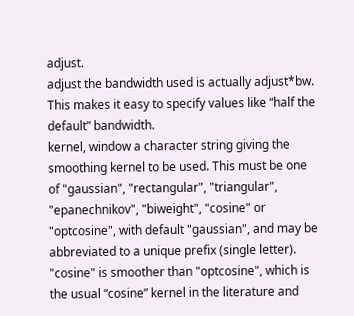adjust.
adjust the bandwidth used is actually adjust*bw. This makes it easy to specify values like “half the default” bandwidth.
kernel, window a character string giving the smoothing kernel to be used. This must be one of "gaussian", "rectangular", "triangular", "epanechnikov", "biweight", "cosine" or "optcosine", with default "gaussian", and may be abbreviated to a unique prefix (single letter).
"cosine" is smoother than "optcosine", which is the usual “cosine” kernel in the literature and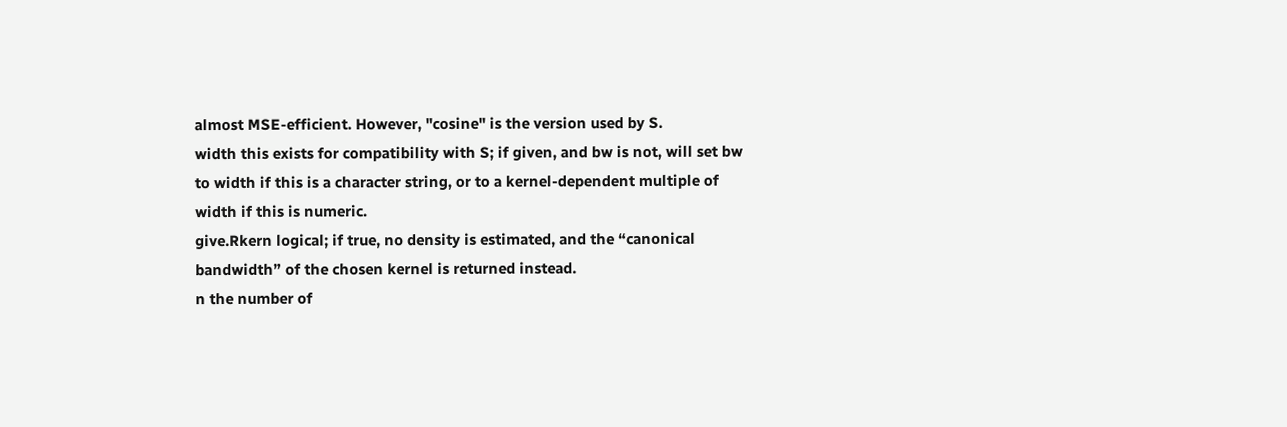almost MSE-efficient. However, "cosine" is the version used by S.
width this exists for compatibility with S; if given, and bw is not, will set bw to width if this is a character string, or to a kernel-dependent multiple of width if this is numeric.
give.Rkern logical; if true, no density is estimated, and the “canonical bandwidth” of the chosen kernel is returned instead.
n the number of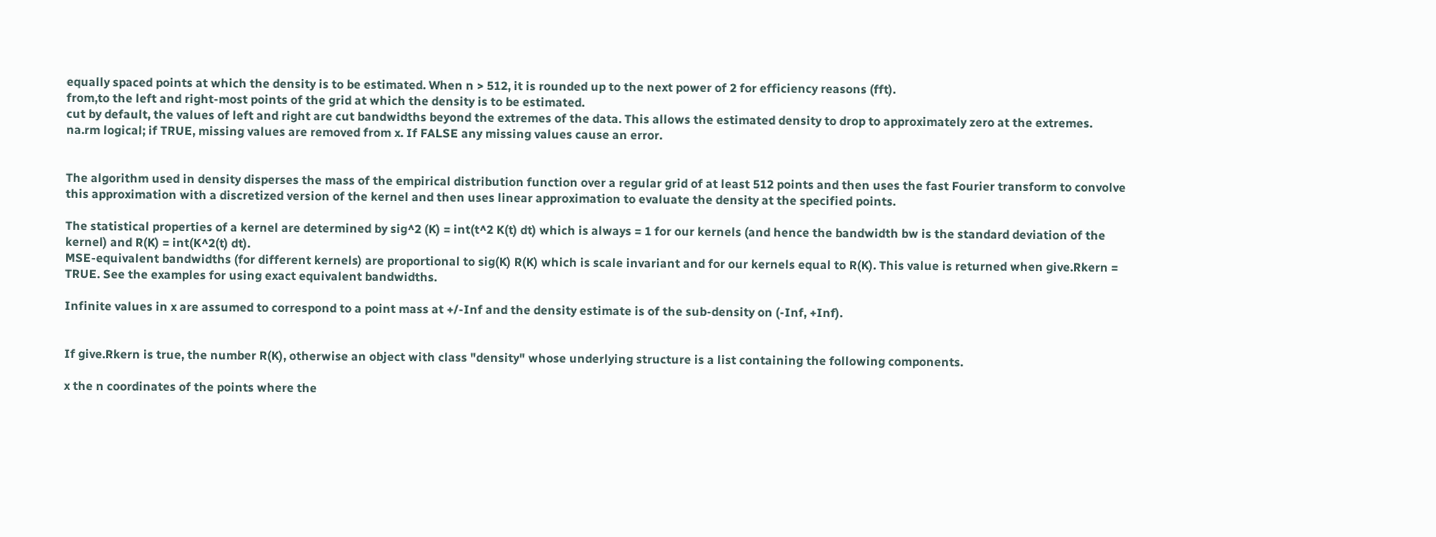equally spaced points at which the density is to be estimated. When n > 512, it is rounded up to the next power of 2 for efficiency reasons (fft).
from,to the left and right-most points of the grid at which the density is to be estimated.
cut by default, the values of left and right are cut bandwidths beyond the extremes of the data. This allows the estimated density to drop to approximately zero at the extremes.
na.rm logical; if TRUE, missing values are removed from x. If FALSE any missing values cause an error.


The algorithm used in density disperses the mass of the empirical distribution function over a regular grid of at least 512 points and then uses the fast Fourier transform to convolve this approximation with a discretized version of the kernel and then uses linear approximation to evaluate the density at the specified points.

The statistical properties of a kernel are determined by sig^2 (K) = int(t^2 K(t) dt) which is always = 1 for our kernels (and hence the bandwidth bw is the standard deviation of the kernel) and R(K) = int(K^2(t) dt).
MSE-equivalent bandwidths (for different kernels) are proportional to sig(K) R(K) which is scale invariant and for our kernels equal to R(K). This value is returned when give.Rkern = TRUE. See the examples for using exact equivalent bandwidths.

Infinite values in x are assumed to correspond to a point mass at +/-Inf and the density estimate is of the sub-density on (-Inf, +Inf).


If give.Rkern is true, the number R(K), otherwise an object with class "density" whose underlying structure is a list containing the following components.

x the n coordinates of the points where the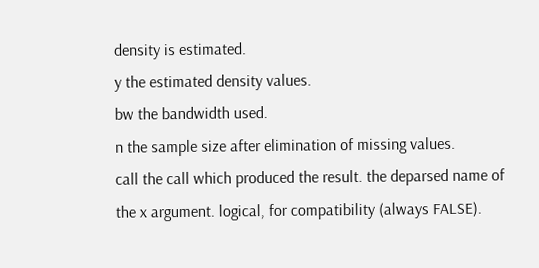density is estimated.
y the estimated density values.
bw the bandwidth used.
n the sample size after elimination of missing values.
call the call which produced the result. the deparsed name of the x argument. logical, for compatibility (always FALSE).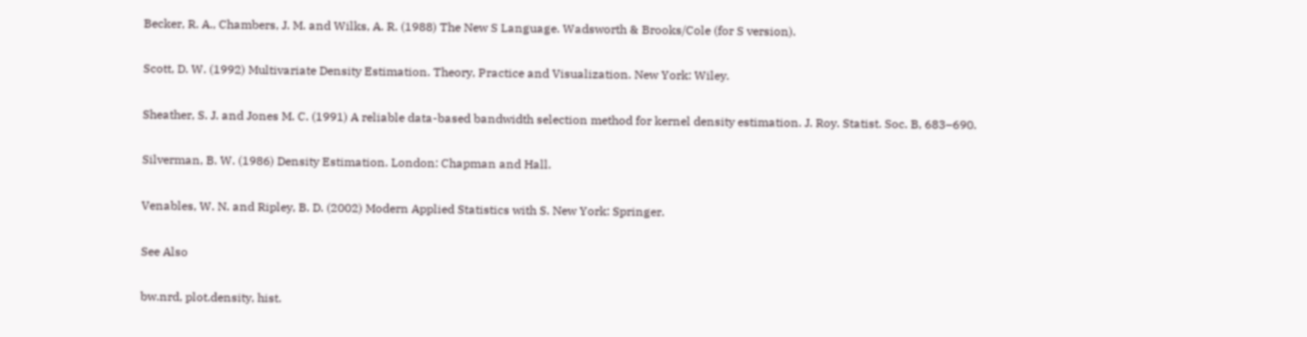Becker, R. A., Chambers, J. M. and Wilks, A. R. (1988) The New S Language. Wadsworth & Brooks/Cole (for S version).

Scott, D. W. (1992) Multivariate Density Estimation. Theory, Practice and Visualization. New York: Wiley.

Sheather, S. J. and Jones M. C. (1991) A reliable data-based bandwidth selection method for kernel density estimation. J. Roy. Statist. Soc. B, 683–690.

Silverman, B. W. (1986) Density Estimation. London: Chapman and Hall.

Venables, W. N. and Ripley, B. D. (2002) Modern Applied Statistics with S. New York: Springer.

See Also

bw.nrd, plot.density, hist.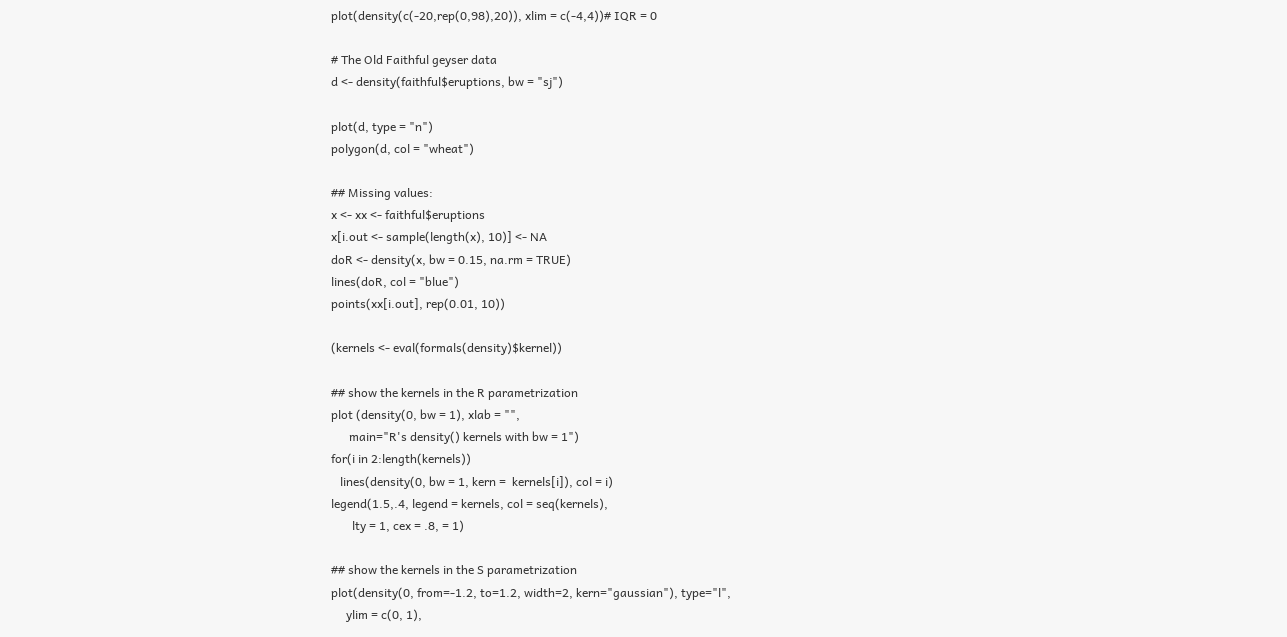plot(density(c(-20,rep(0,98),20)), xlim = c(-4,4))# IQR = 0

# The Old Faithful geyser data
d <- density(faithful$eruptions, bw = "sj")

plot(d, type = "n")
polygon(d, col = "wheat")

## Missing values:
x <- xx <- faithful$eruptions
x[i.out <- sample(length(x), 10)] <- NA
doR <- density(x, bw = 0.15, na.rm = TRUE)
lines(doR, col = "blue")
points(xx[i.out], rep(0.01, 10))

(kernels <- eval(formals(density)$kernel))

## show the kernels in the R parametrization
plot (density(0, bw = 1), xlab = "",
      main="R's density() kernels with bw = 1")
for(i in 2:length(kernels))
   lines(density(0, bw = 1, kern =  kernels[i]), col = i)
legend(1.5,.4, legend = kernels, col = seq(kernels),
       lty = 1, cex = .8, = 1)

## show the kernels in the S parametrization
plot(density(0, from=-1.2, to=1.2, width=2, kern="gaussian"), type="l",
     ylim = c(0, 1),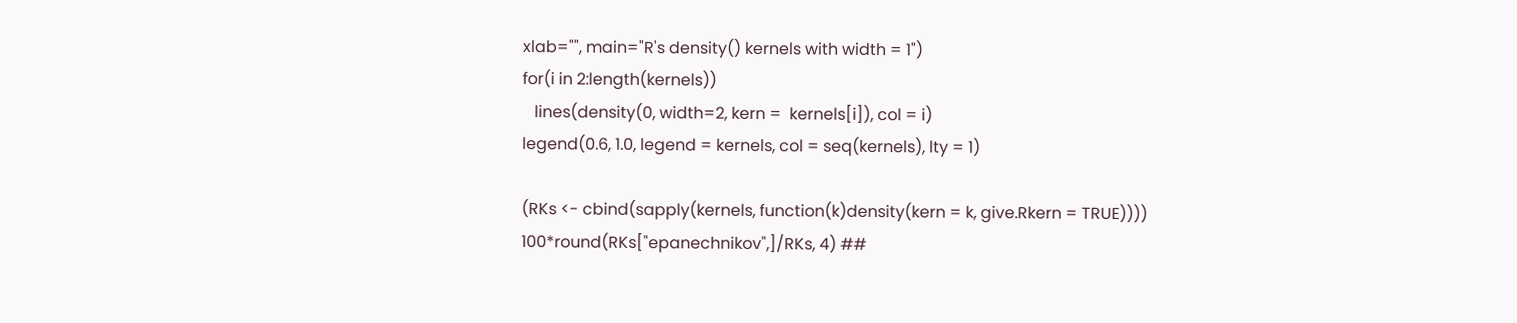xlab="", main="R's density() kernels with width = 1")
for(i in 2:length(kernels))
   lines(density(0, width=2, kern =  kernels[i]), col = i)
legend(0.6, 1.0, legend = kernels, col = seq(kernels), lty = 1)

(RKs <- cbind(sapply(kernels, function(k)density(kern = k, give.Rkern = TRUE))))
100*round(RKs["epanechnikov",]/RKs, 4) ##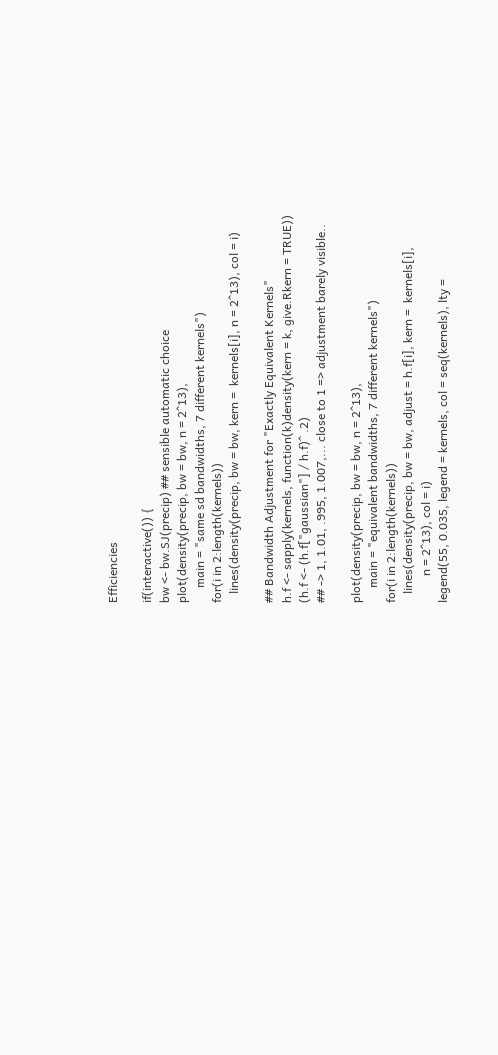Efficiencies

if(interactive()) {
bw <- bw.SJ(precip) ## sensible automatic choice
plot(density(precip, bw = bw, n = 2^13),
     main = "same sd bandwidths, 7 different kernels")
for(i in 2:length(kernels))
   lines(density(precip, bw = bw, kern =  kernels[i], n = 2^13), col = i)

## Bandwidth Adjustment for "Exactly Equivalent Kernels"
h.f <- sapply(kernels, function(k)density(kern = k, give.Rkern = TRUE))
(h.f <- (h.f["gaussian"] / h.f)^ .2)
## -> 1, 1.01, .995, 1.007,... close to 1 => adjustment barely visible..

plot(density(precip, bw = bw, n = 2^13),
     main = "equivalent bandwidths, 7 different kernels")
for(i in 2:length(kernels))
   lines(density(precip, bw = bw, adjust = h.f[i], kern =  kernels[i],
         n = 2^13), col = i)
legend(55, 0.035, legend = kernels, col = seq(kernels), lty =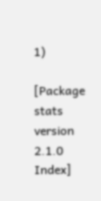1)

[Package stats version 2.1.0 Index]